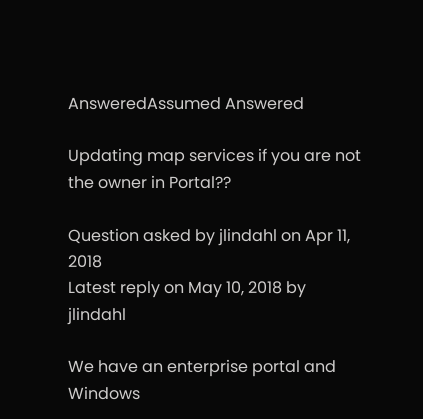AnsweredAssumed Answered

Updating map services if you are not the owner in Portal??

Question asked by jlindahl on Apr 11, 2018
Latest reply on May 10, 2018 by jlindahl

We have an enterprise portal and Windows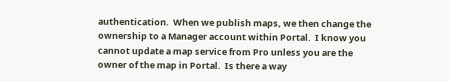authentication.  When we publish maps, we then change the ownership to a Manager account within Portal.  I know you cannot update a map service from Pro unless you are the owner of the map in Portal.  Is there a way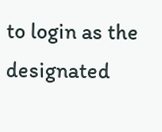to login as the designated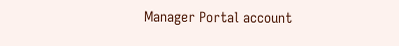Manager Portal account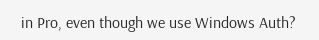in Pro, even though we use Windows Auth?